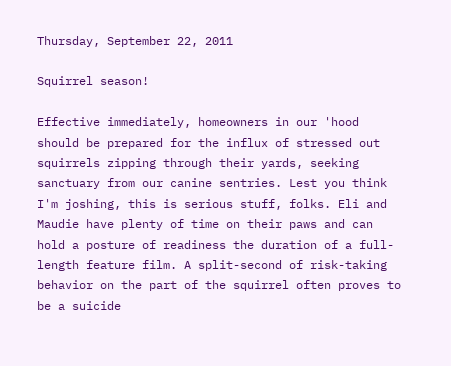Thursday, September 22, 2011

Squirrel season!

Effective immediately, homeowners in our 'hood should be prepared for the influx of stressed out squirrels zipping through their yards, seeking sanctuary from our canine sentries. Lest you think I'm joshing, this is serious stuff, folks. Eli and Maudie have plenty of time on their paws and can hold a posture of readiness the duration of a full-length feature film. A split-second of risk-taking behavior on the part of the squirrel often proves to be a suicide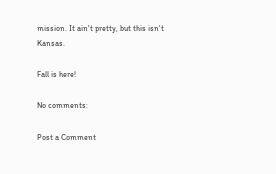mission. It ain't pretty, but this isn't Kansas.

Fall is here!

No comments:

Post a Comment